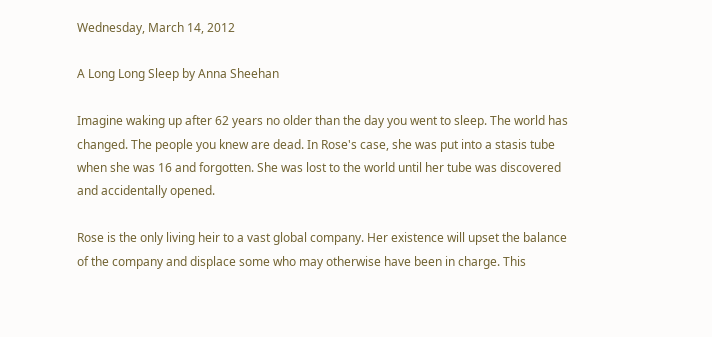Wednesday, March 14, 2012

A Long Long Sleep by Anna Sheehan

Imagine waking up after 62 years no older than the day you went to sleep. The world has changed. The people you knew are dead. In Rose's case, she was put into a stasis tube when she was 16 and forgotten. She was lost to the world until her tube was discovered and accidentally opened.

Rose is the only living heir to a vast global company. Her existence will upset the balance of the company and displace some who may otherwise have been in charge. This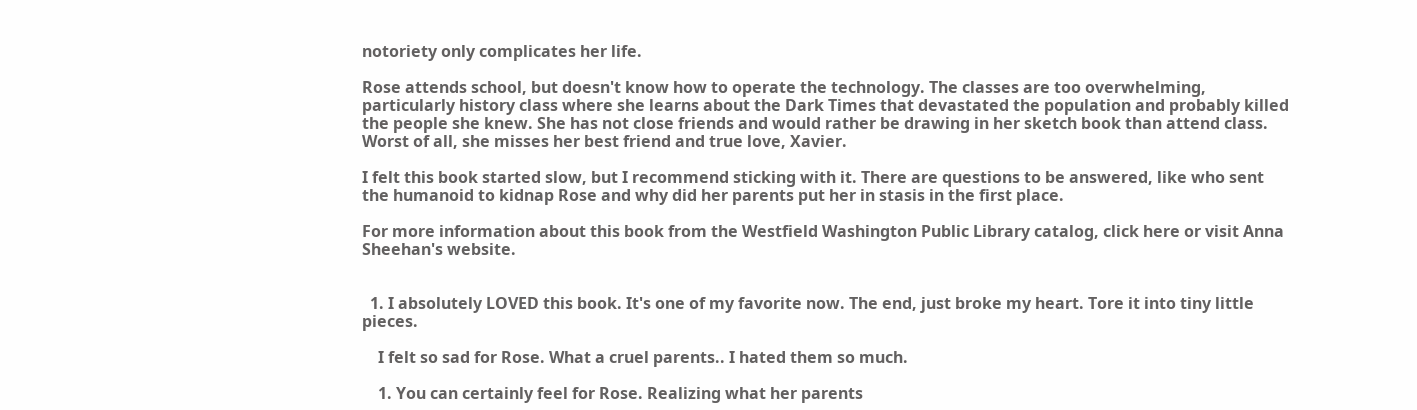notoriety only complicates her life.

Rose attends school, but doesn't know how to operate the technology. The classes are too overwhelming, particularly history class where she learns about the Dark Times that devastated the population and probably killed the people she knew. She has not close friends and would rather be drawing in her sketch book than attend class. Worst of all, she misses her best friend and true love, Xavier.

I felt this book started slow, but I recommend sticking with it. There are questions to be answered, like who sent the humanoid to kidnap Rose and why did her parents put her in stasis in the first place.

For more information about this book from the Westfield Washington Public Library catalog, click here or visit Anna Sheehan's website.


  1. I absolutely LOVED this book. It's one of my favorite now. The end, just broke my heart. Tore it into tiny little pieces.

    I felt so sad for Rose. What a cruel parents.. I hated them so much.

    1. You can certainly feel for Rose. Realizing what her parents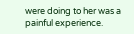were doing to her was a painful experience.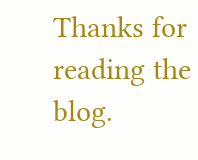Thanks for reading the blog.